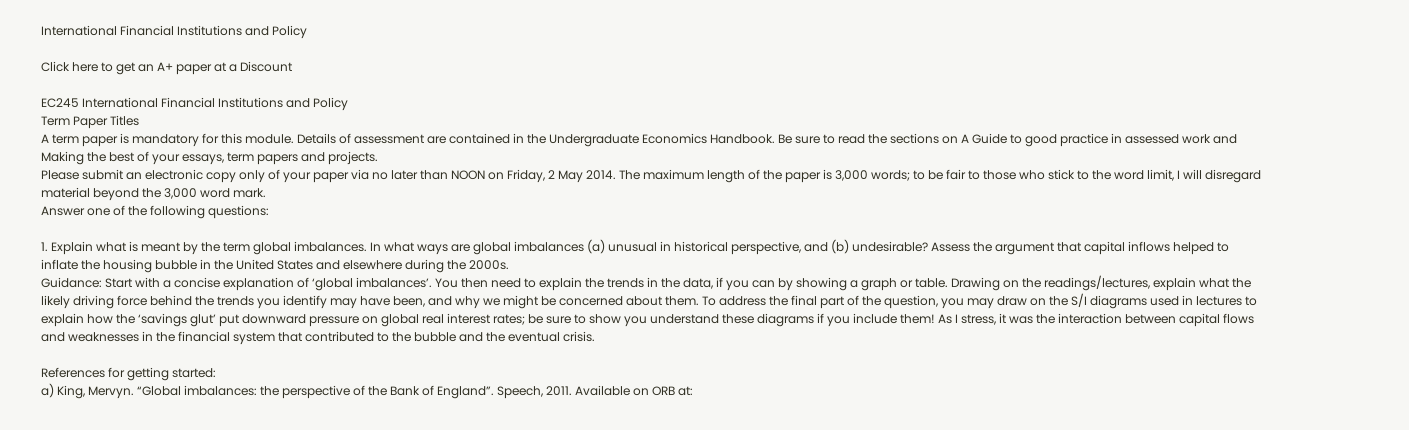International Financial Institutions and Policy

Click here to get an A+ paper at a Discount

EC245 International Financial Institutions and Policy
Term Paper Titles
A term paper is mandatory for this module. Details of assessment are contained in the Undergraduate Economics Handbook. Be sure to read the sections on A Guide to good practice in assessed work and Making the best of your essays, term papers and projects.
Please submit an electronic copy only of your paper via no later than NOON on Friday, 2 May 2014. The maximum length of the paper is 3,000 words; to be fair to those who stick to the word limit, I will disregard material beyond the 3,000 word mark.
Answer one of the following questions:

1. Explain what is meant by the term global imbalances. In what ways are global imbalances (a) unusual in historical perspective, and (b) undesirable? Assess the argument that capital inflows helped to inflate the housing bubble in the United States and elsewhere during the 2000s.
Guidance: Start with a concise explanation of ‘global imbalances’. You then need to explain the trends in the data, if you can by showing a graph or table. Drawing on the readings/lectures, explain what the likely driving force behind the trends you identify may have been, and why we might be concerned about them. To address the final part of the question, you may draw on the S/I diagrams used in lectures to explain how the ‘savings glut’ put downward pressure on global real interest rates; be sure to show you understand these diagrams if you include them! As I stress, it was the interaction between capital flows and weaknesses in the financial system that contributed to the bubble and the eventual crisis.

References for getting started:
a) King, Mervyn. “Global imbalances: the perspective of the Bank of England”. Speech, 2011. Available on ORB at: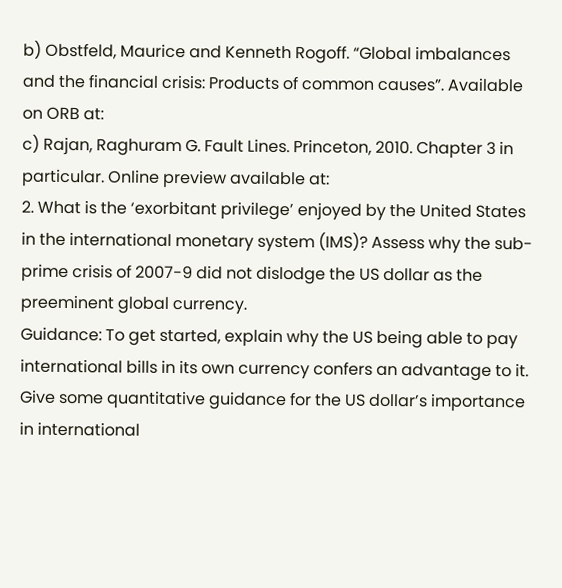b) Obstfeld, Maurice and Kenneth Rogoff. “Global imbalances and the financial crisis: Products of common causes”. Available on ORB at:
c) Rajan, Raghuram G. Fault Lines. Princeton, 2010. Chapter 3 in particular. Online preview available at:
2. What is the ‘exorbitant privilege’ enjoyed by the United States in the international monetary system (IMS)? Assess why the sub-prime crisis of 2007-9 did not dislodge the US dollar as the preeminent global currency.
Guidance: To get started, explain why the US being able to pay international bills in its own currency confers an advantage to it. Give some quantitative guidance for the US dollar’s importance in international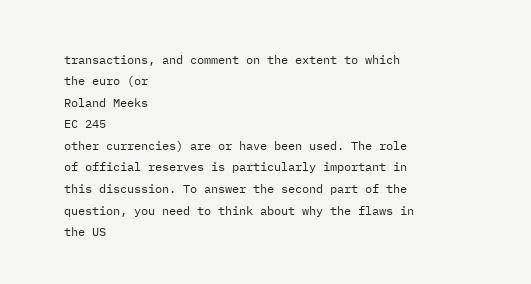transactions, and comment on the extent to which the euro (or
Roland Meeks
EC 245
other currencies) are or have been used. The role of official reserves is particularly important in this discussion. To answer the second part of the question, you need to think about why the flaws in the US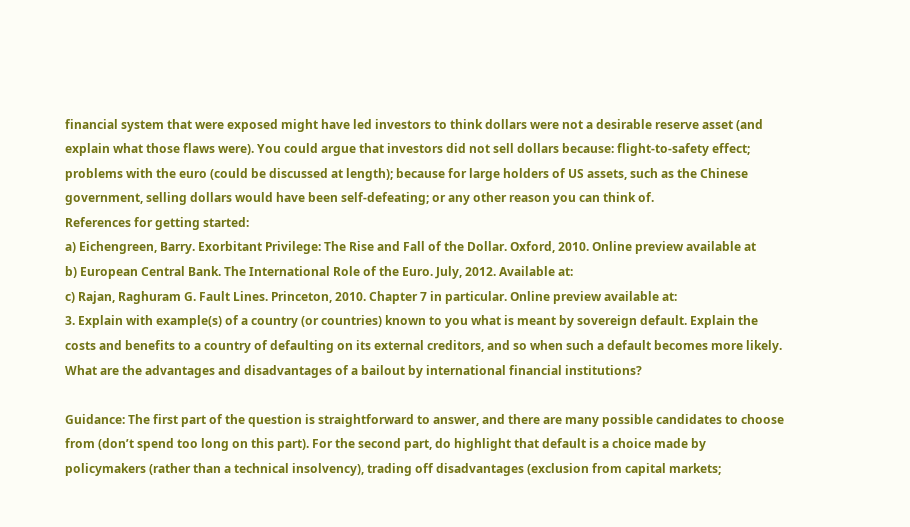financial system that were exposed might have led investors to think dollars were not a desirable reserve asset (and explain what those flaws were). You could argue that investors did not sell dollars because: flight-to-safety effect; problems with the euro (could be discussed at length); because for large holders of US assets, such as the Chinese government, selling dollars would have been self-defeating; or any other reason you can think of.
References for getting started:
a) Eichengreen, Barry. Exorbitant Privilege: The Rise and Fall of the Dollar. Oxford, 2010. Online preview available at
b) European Central Bank. The International Role of the Euro. July, 2012. Available at:
c) Rajan, Raghuram G. Fault Lines. Princeton, 2010. Chapter 7 in particular. Online preview available at:
3. Explain with example(s) of a country (or countries) known to you what is meant by sovereign default. Explain the costs and benefits to a country of defaulting on its external creditors, and so when such a default becomes more likely. What are the advantages and disadvantages of a bailout by international financial institutions?

Guidance: The first part of the question is straightforward to answer, and there are many possible candidates to choose from (don’t spend too long on this part). For the second part, do highlight that default is a choice made by policymakers (rather than a technical insolvency), trading off disadvantages (exclusion from capital markets;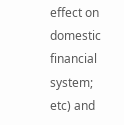effect on domestic financial system; etc) and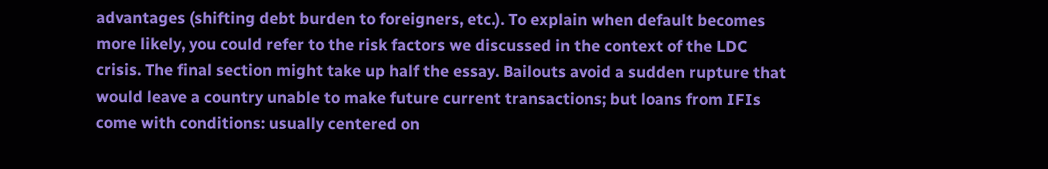advantages (shifting debt burden to foreigners, etc.). To explain when default becomes more likely, you could refer to the risk factors we discussed in the context of the LDC crisis. The final section might take up half the essay. Bailouts avoid a sudden rupture that would leave a country unable to make future current transactions; but loans from IFIs come with conditions: usually centered on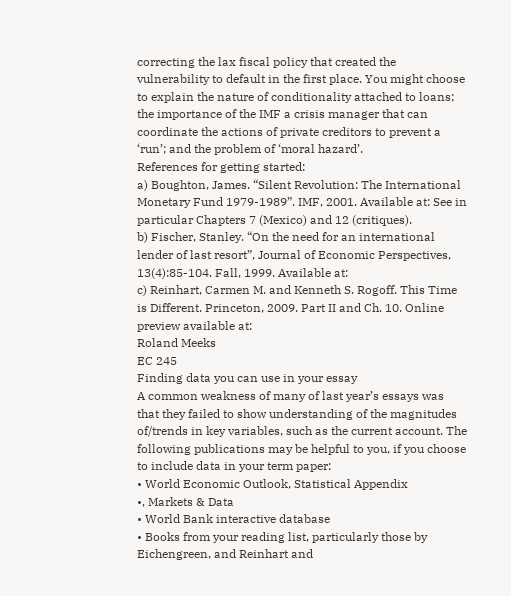correcting the lax fiscal policy that created the vulnerability to default in the first place. You might choose to explain the nature of conditionality attached to loans; the importance of the IMF a crisis manager that can coordinate the actions of private creditors to prevent a ‘run’; and the problem of ‘moral hazard’.
References for getting started:
a) Boughton, James. “Silent Revolution: The International Monetary Fund 1979-1989”. IMF, 2001. Available at: See in particular Chapters 7 (Mexico) and 12 (critiques).
b) Fischer, Stanley. “On the need for an international lender of last resort”, Journal of Economic Perspectives, 13(4):85-104. Fall, 1999. Available at:
c) Reinhart, Carmen M. and Kenneth S. Rogoff. This Time is Different. Princeton, 2009. Part II and Ch. 10. Online preview available at:
Roland Meeks
EC 245
Finding data you can use in your essay
A common weakness of many of last year’s essays was that they failed to show understanding of the magnitudes of/trends in key variables, such as the current account. The following publications may be helpful to you, if you choose to include data in your term paper:
• World Economic Outlook, Statistical Appendix
•, Markets & Data
• World Bank interactive database
• Books from your reading list, particularly those by Eichengreen, and Reinhart and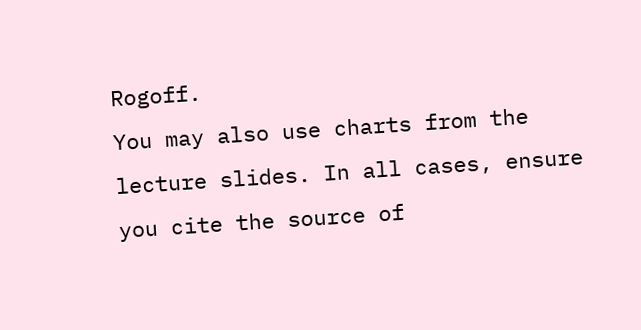Rogoff.
You may also use charts from the lecture slides. In all cases, ensure you cite the source of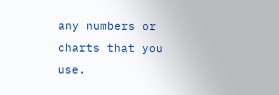any numbers or charts that you use.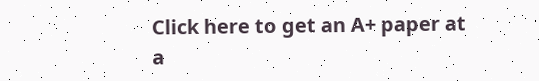Click here to get an A+ paper at a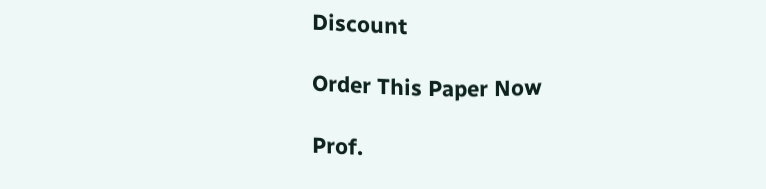Discount

Order This Paper Now

Prof.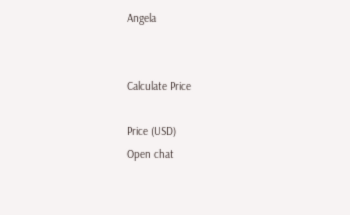Angela


Calculate Price

Price (USD)
Open chat